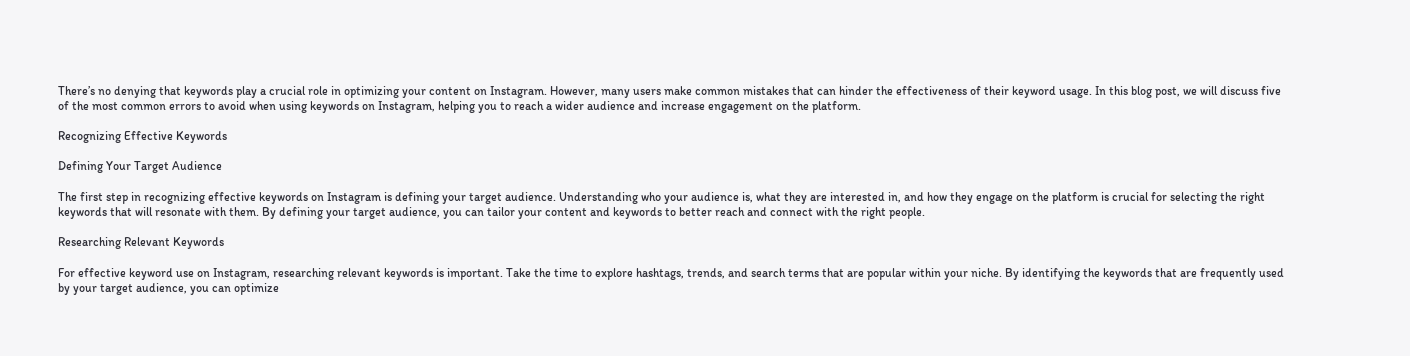There’s no denying that keywords play a crucial role in optimizing your content on Instagram. However, many users make common mistakes that can hinder the effectiveness of their keyword usage. In this blog post, we will discuss five of the most common errors to avoid when using keywords on Instagram, helping you to reach a wider audience and increase engagement on the platform.

Recognizing Effective Keywords

Defining Your Target Audience

The first step in recognizing effective keywords on Instagram is defining your target audience. Understanding who your audience is, what they are interested in, and how they engage on the platform is crucial for selecting the right keywords that will resonate with them. By defining your target audience, you can tailor your content and keywords to better reach and connect with the right people.

Researching Relevant Keywords

For effective keyword use on Instagram, researching relevant keywords is important. Take the time to explore hashtags, trends, and search terms that are popular within your niche. By identifying the keywords that are frequently used by your target audience, you can optimize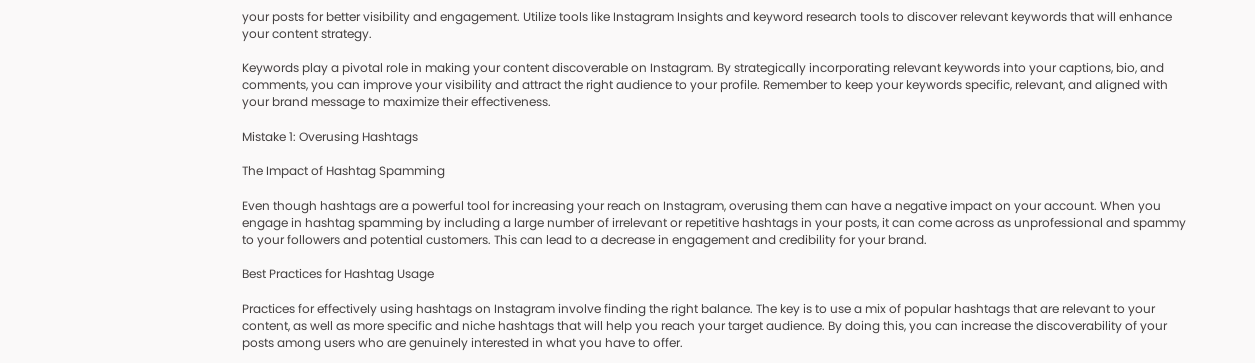your posts for better visibility and engagement. Utilize tools like Instagram Insights and keyword research tools to discover relevant keywords that will enhance your content strategy.

Keywords play a pivotal role in making your content discoverable on Instagram. By strategically incorporating relevant keywords into your captions, bio, and comments, you can improve your visibility and attract the right audience to your profile. Remember to keep your keywords specific, relevant, and aligned with your brand message to maximize their effectiveness.

Mistake 1: Overusing Hashtags

The Impact of Hashtag Spamming

Even though hashtags are a powerful tool for increasing your reach on Instagram, overusing them can have a negative impact on your account. When you engage in hashtag spamming by including a large number of irrelevant or repetitive hashtags in your posts, it can come across as unprofessional and spammy to your followers and potential customers. This can lead to a decrease in engagement and credibility for your brand.

Best Practices for Hashtag Usage

Practices for effectively using hashtags on Instagram involve finding the right balance. The key is to use a mix of popular hashtags that are relevant to your content, as well as more specific and niche hashtags that will help you reach your target audience. By doing this, you can increase the discoverability of your posts among users who are genuinely interested in what you have to offer.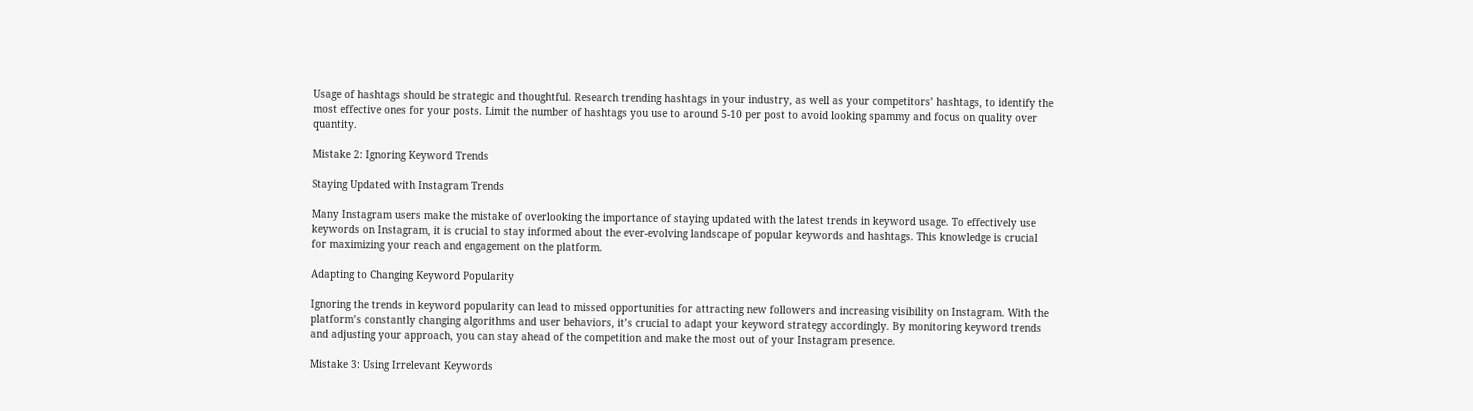Usage of hashtags should be strategic and thoughtful. Research trending hashtags in your industry, as well as your competitors’ hashtags, to identify the most effective ones for your posts. Limit the number of hashtags you use to around 5-10 per post to avoid looking spammy and focus on quality over quantity.

Mistake 2: Ignoring Keyword Trends

Staying Updated with Instagram Trends

Many Instagram users make the mistake of overlooking the importance of staying updated with the latest trends in keyword usage. To effectively use keywords on Instagram, it is crucial to stay informed about the ever-evolving landscape of popular keywords and hashtags. This knowledge is crucial for maximizing your reach and engagement on the platform.

Adapting to Changing Keyword Popularity

Ignoring the trends in keyword popularity can lead to missed opportunities for attracting new followers and increasing visibility on Instagram. With the platform’s constantly changing algorithms and user behaviors, it’s crucial to adapt your keyword strategy accordingly. By monitoring keyword trends and adjusting your approach, you can stay ahead of the competition and make the most out of your Instagram presence.

Mistake 3: Using Irrelevant Keywords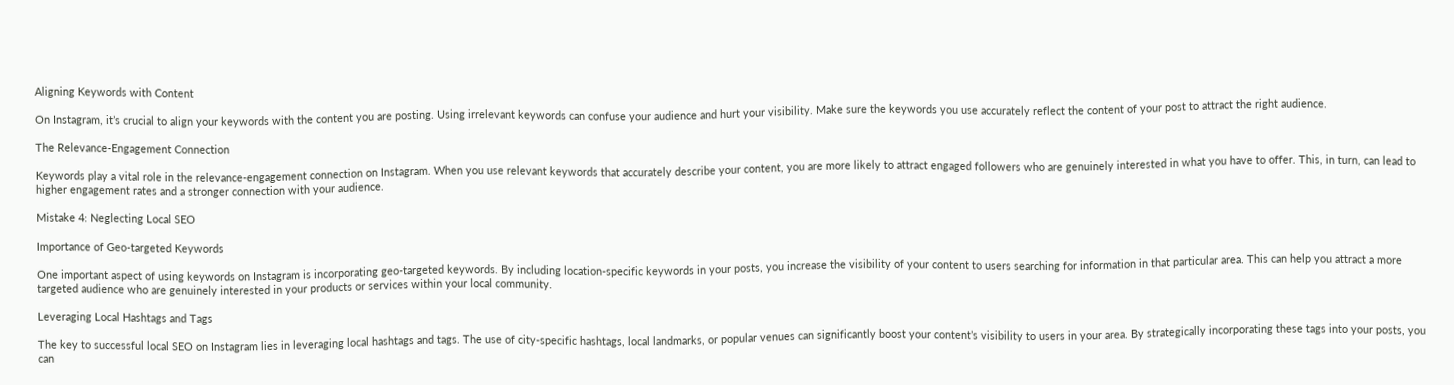Aligning Keywords with Content

On Instagram, it’s crucial to align your keywords with the content you are posting. Using irrelevant keywords can confuse your audience and hurt your visibility. Make sure the keywords you use accurately reflect the content of your post to attract the right audience.

The Relevance-Engagement Connection

Keywords play a vital role in the relevance-engagement connection on Instagram. When you use relevant keywords that accurately describe your content, you are more likely to attract engaged followers who are genuinely interested in what you have to offer. This, in turn, can lead to higher engagement rates and a stronger connection with your audience.

Mistake 4: Neglecting Local SEO

Importance of Geo-targeted Keywords

One important aspect of using keywords on Instagram is incorporating geo-targeted keywords. By including location-specific keywords in your posts, you increase the visibility of your content to users searching for information in that particular area. This can help you attract a more targeted audience who are genuinely interested in your products or services within your local community.

Leveraging Local Hashtags and Tags

The key to successful local SEO on Instagram lies in leveraging local hashtags and tags. The use of city-specific hashtags, local landmarks, or popular venues can significantly boost your content’s visibility to users in your area. By strategically incorporating these tags into your posts, you can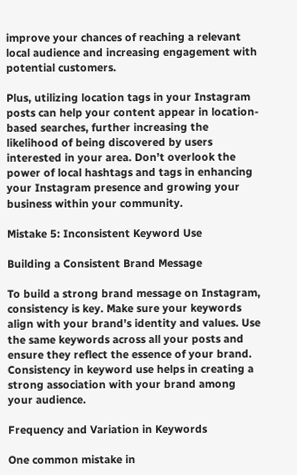improve your chances of reaching a relevant local audience and increasing engagement with potential customers.

Plus, utilizing location tags in your Instagram posts can help your content appear in location-based searches, further increasing the likelihood of being discovered by users interested in your area. Don’t overlook the power of local hashtags and tags in enhancing your Instagram presence and growing your business within your community.

Mistake 5: Inconsistent Keyword Use

Building a Consistent Brand Message

To build a strong brand message on Instagram, consistency is key. Make sure your keywords align with your brand’s identity and values. Use the same keywords across all your posts and ensure they reflect the essence of your brand. Consistency in keyword use helps in creating a strong association with your brand among your audience.

Frequency and Variation in Keywords

One common mistake in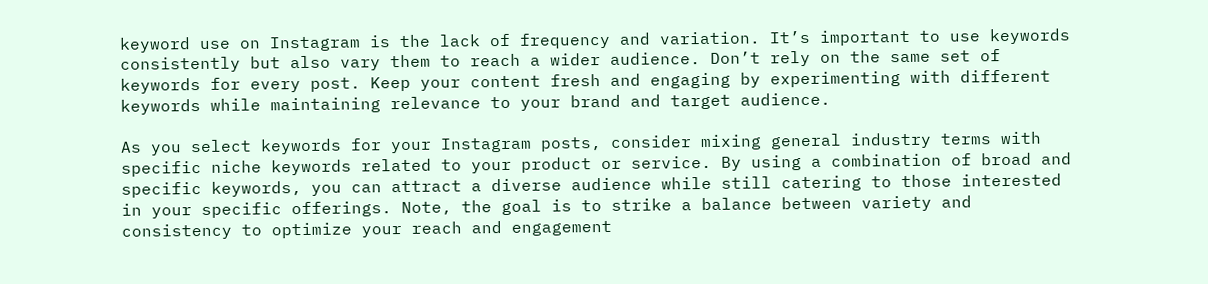keyword use on Instagram is the lack of frequency and variation. It’s important to use keywords consistently but also vary them to reach a wider audience. Don’t rely on the same set of keywords for every post. Keep your content fresh and engaging by experimenting with different keywords while maintaining relevance to your brand and target audience.

As you select keywords for your Instagram posts, consider mixing general industry terms with specific niche keywords related to your product or service. By using a combination of broad and specific keywords, you can attract a diverse audience while still catering to those interested in your specific offerings. Note, the goal is to strike a balance between variety and consistency to optimize your reach and engagement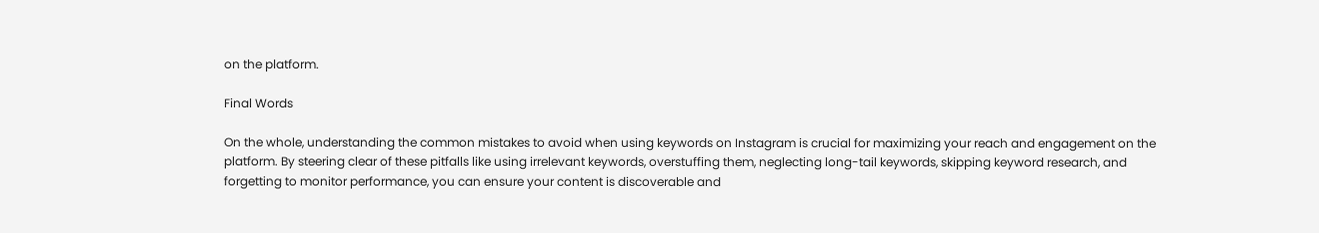on the platform.

Final Words

On the whole, understanding the common mistakes to avoid when using keywords on Instagram is crucial for maximizing your reach and engagement on the platform. By steering clear of these pitfalls like using irrelevant keywords, overstuffing them, neglecting long-tail keywords, skipping keyword research, and forgetting to monitor performance, you can ensure your content is discoverable and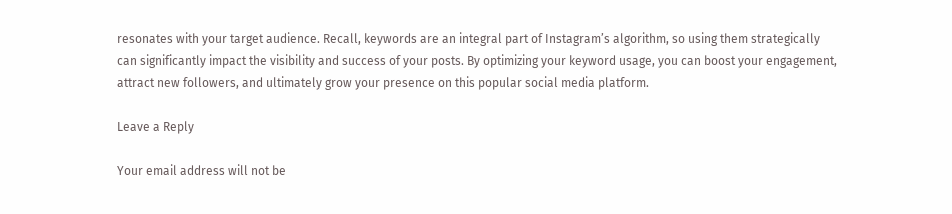resonates with your target audience. Recall, keywords are an integral part of Instagram’s algorithm, so using them strategically can significantly impact the visibility and success of your posts. By optimizing your keyword usage, you can boost your engagement, attract new followers, and ultimately grow your presence on this popular social media platform.

Leave a Reply

Your email address will not be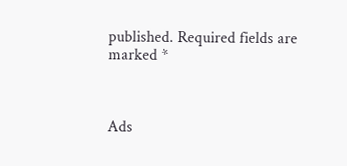published. Required fields are marked *



Ads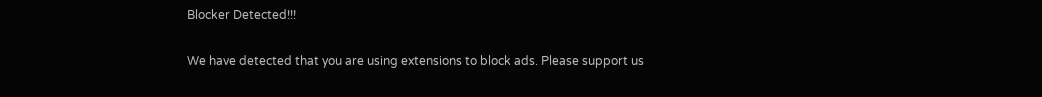Blocker Detected!!!

We have detected that you are using extensions to block ads. Please support us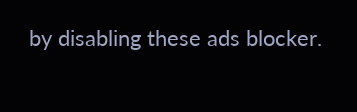by disabling these ads blocker.